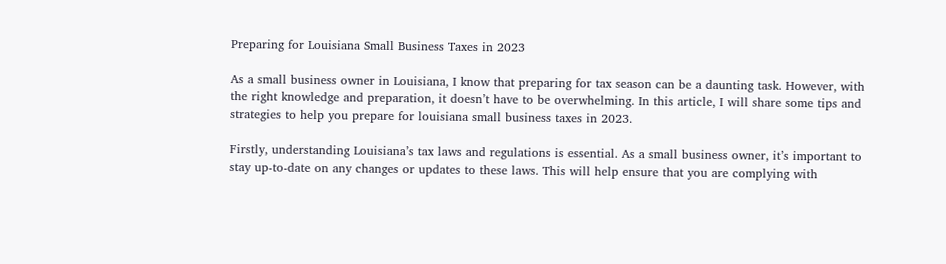Preparing for Louisiana Small Business Taxes in 2023

As a small business owner in Louisiana, I know that preparing for tax season can be a daunting task. However, with the right knowledge and preparation, it doesn’t have to be overwhelming. In this article, I will share some tips and strategies to help you prepare for louisiana small business taxes in 2023.

Firstly, understanding Louisiana’s tax laws and regulations is essential. As a small business owner, it’s important to stay up-to-date on any changes or updates to these laws. This will help ensure that you are complying with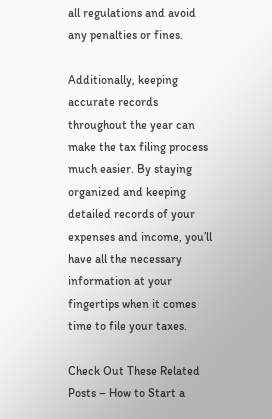all regulations and avoid any penalties or fines.

Additionally, keeping accurate records throughout the year can make the tax filing process much easier. By staying organized and keeping detailed records of your expenses and income, you’ll have all the necessary information at your fingertips when it comes time to file your taxes.

Check Out These Related Posts – How to Start a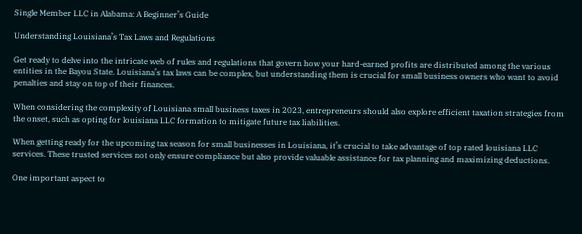Single Member LLC in Alabama: A Beginner’s Guide

Understanding Louisiana’s Tax Laws and Regulations

Get ready to delve into the intricate web of rules and regulations that govern how your hard-earned profits are distributed among the various entities in the Bayou State. Louisiana’s tax laws can be complex, but understanding them is crucial for small business owners who want to avoid penalties and stay on top of their finances.

When considering the complexity of Louisiana small business taxes in 2023, entrepreneurs should also explore efficient taxation strategies from the onset, such as opting for louisiana LLC formation to mitigate future tax liabilities.

When getting ready for the upcoming tax season for small businesses in Louisiana, it’s crucial to take advantage of top rated louisiana LLC services. These trusted services not only ensure compliance but also provide valuable assistance for tax planning and maximizing deductions.

One important aspect to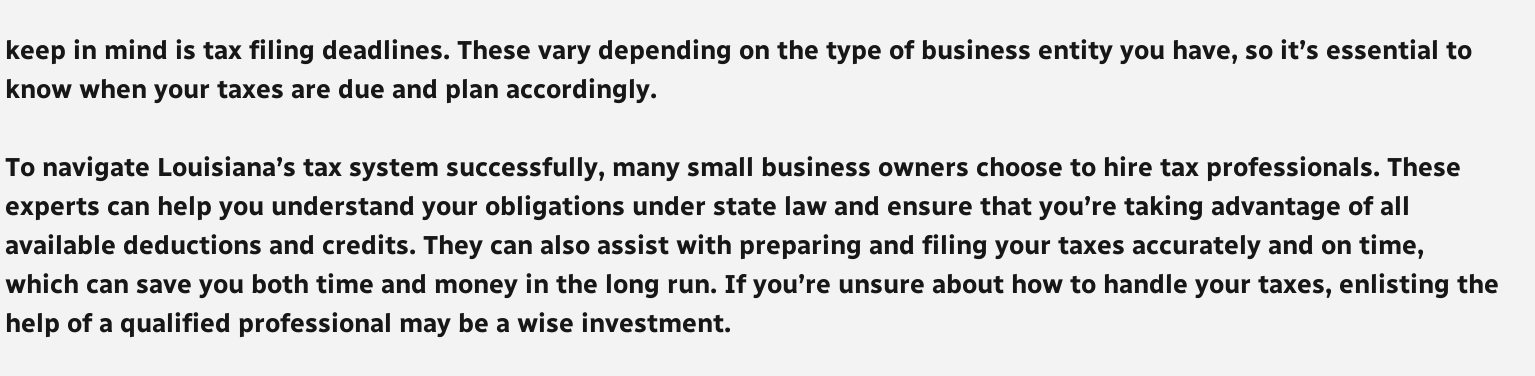keep in mind is tax filing deadlines. These vary depending on the type of business entity you have, so it’s essential to know when your taxes are due and plan accordingly.

To navigate Louisiana’s tax system successfully, many small business owners choose to hire tax professionals. These experts can help you understand your obligations under state law and ensure that you’re taking advantage of all available deductions and credits. They can also assist with preparing and filing your taxes accurately and on time, which can save you both time and money in the long run. If you’re unsure about how to handle your taxes, enlisting the help of a qualified professional may be a wise investment.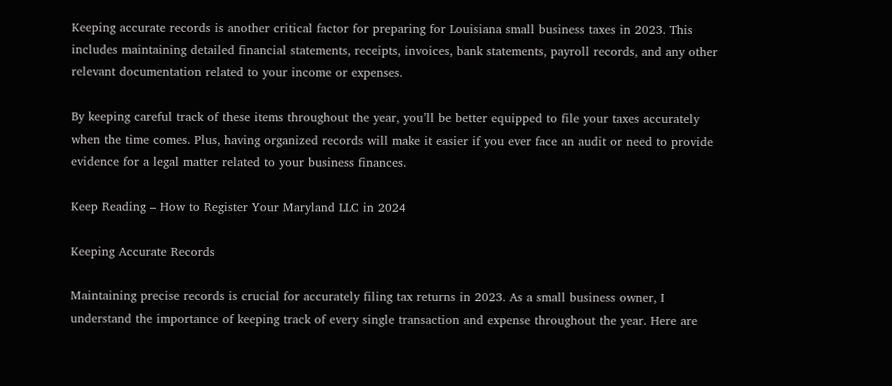Keeping accurate records is another critical factor for preparing for Louisiana small business taxes in 2023. This includes maintaining detailed financial statements, receipts, invoices, bank statements, payroll records, and any other relevant documentation related to your income or expenses.

By keeping careful track of these items throughout the year, you’ll be better equipped to file your taxes accurately when the time comes. Plus, having organized records will make it easier if you ever face an audit or need to provide evidence for a legal matter related to your business finances.

Keep Reading – How to Register Your Maryland LLC in 2024

Keeping Accurate Records

Maintaining precise records is crucial for accurately filing tax returns in 2023. As a small business owner, I understand the importance of keeping track of every single transaction and expense throughout the year. Here are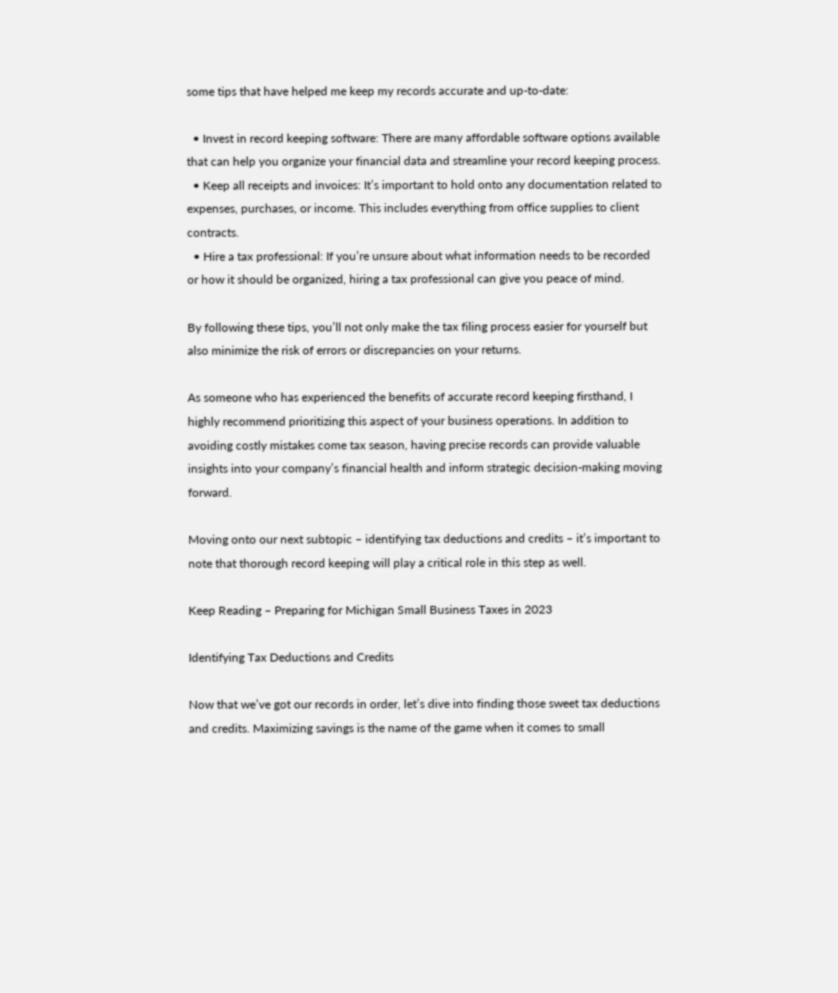some tips that have helped me keep my records accurate and up-to-date:

  • Invest in record keeping software: There are many affordable software options available that can help you organize your financial data and streamline your record keeping process.
  • Keep all receipts and invoices: It’s important to hold onto any documentation related to expenses, purchases, or income. This includes everything from office supplies to client contracts.
  • Hire a tax professional: If you’re unsure about what information needs to be recorded or how it should be organized, hiring a tax professional can give you peace of mind.

By following these tips, you’ll not only make the tax filing process easier for yourself but also minimize the risk of errors or discrepancies on your returns.

As someone who has experienced the benefits of accurate record keeping firsthand, I highly recommend prioritizing this aspect of your business operations. In addition to avoiding costly mistakes come tax season, having precise records can provide valuable insights into your company’s financial health and inform strategic decision-making moving forward.

Moving onto our next subtopic – identifying tax deductions and credits – it’s important to note that thorough record keeping will play a critical role in this step as well.

Keep Reading – Preparing for Michigan Small Business Taxes in 2023

Identifying Tax Deductions and Credits

Now that we’ve got our records in order, let’s dive into finding those sweet tax deductions and credits. Maximizing savings is the name of the game when it comes to small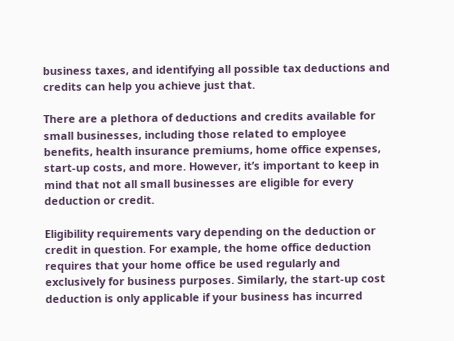business taxes, and identifying all possible tax deductions and credits can help you achieve just that.

There are a plethora of deductions and credits available for small businesses, including those related to employee benefits, health insurance premiums, home office expenses, start-up costs, and more. However, it’s important to keep in mind that not all small businesses are eligible for every deduction or credit.

Eligibility requirements vary depending on the deduction or credit in question. For example, the home office deduction requires that your home office be used regularly and exclusively for business purposes. Similarly, the start-up cost deduction is only applicable if your business has incurred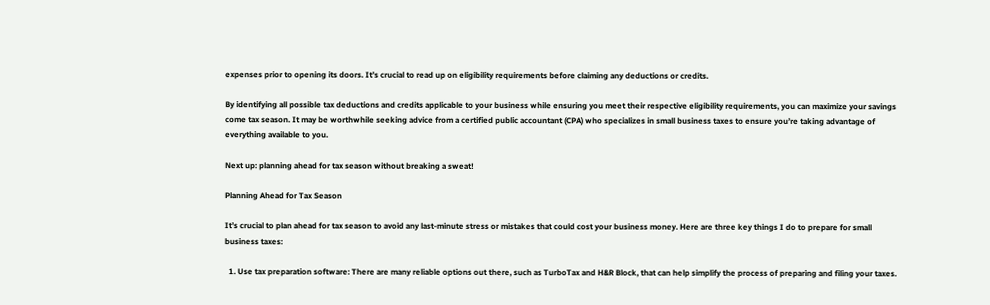expenses prior to opening its doors. It’s crucial to read up on eligibility requirements before claiming any deductions or credits.

By identifying all possible tax deductions and credits applicable to your business while ensuring you meet their respective eligibility requirements, you can maximize your savings come tax season. It may be worthwhile seeking advice from a certified public accountant (CPA) who specializes in small business taxes to ensure you’re taking advantage of everything available to you.

Next up: planning ahead for tax season without breaking a sweat!

Planning Ahead for Tax Season

It’s crucial to plan ahead for tax season to avoid any last-minute stress or mistakes that could cost your business money. Here are three key things I do to prepare for small business taxes:

  1. Use tax preparation software: There are many reliable options out there, such as TurboTax and H&R Block, that can help simplify the process of preparing and filing your taxes.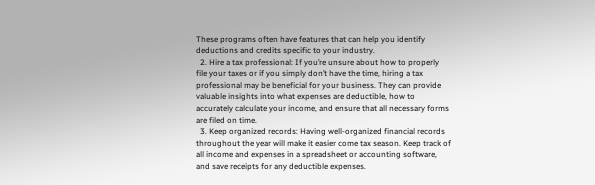These programs often have features that can help you identify deductions and credits specific to your industry.
  2. Hire a tax professional: If you’re unsure about how to properly file your taxes or if you simply don’t have the time, hiring a tax professional may be beneficial for your business. They can provide valuable insights into what expenses are deductible, how to accurately calculate your income, and ensure that all necessary forms are filed on time.
  3. Keep organized records: Having well-organized financial records throughout the year will make it easier come tax season. Keep track of all income and expenses in a spreadsheet or accounting software, and save receipts for any deductible expenses.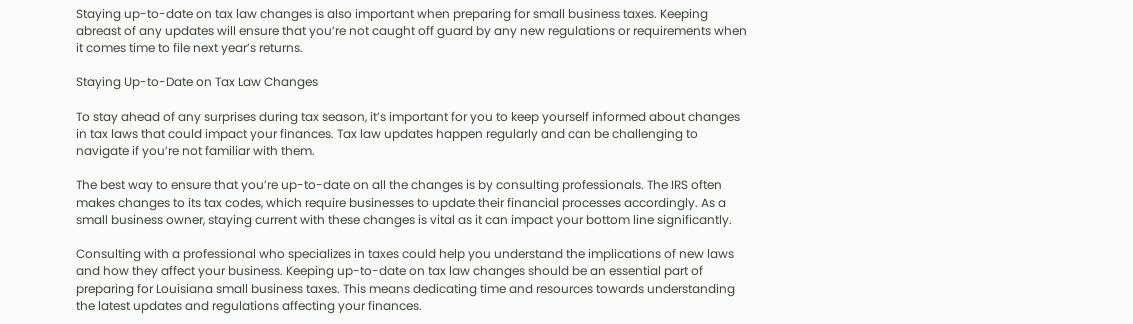Staying up-to-date on tax law changes is also important when preparing for small business taxes. Keeping abreast of any updates will ensure that you’re not caught off guard by any new regulations or requirements when it comes time to file next year’s returns.

Staying Up-to-Date on Tax Law Changes

To stay ahead of any surprises during tax season, it’s important for you to keep yourself informed about changes in tax laws that could impact your finances. Tax law updates happen regularly and can be challenging to navigate if you’re not familiar with them.

The best way to ensure that you’re up-to-date on all the changes is by consulting professionals. The IRS often makes changes to its tax codes, which require businesses to update their financial processes accordingly. As a small business owner, staying current with these changes is vital as it can impact your bottom line significantly.

Consulting with a professional who specializes in taxes could help you understand the implications of new laws and how they affect your business. Keeping up-to-date on tax law changes should be an essential part of preparing for Louisiana small business taxes. This means dedicating time and resources towards understanding the latest updates and regulations affecting your finances.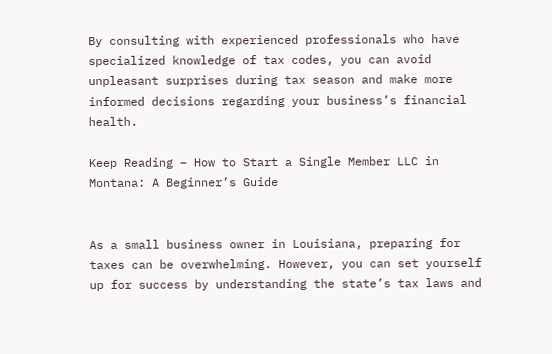By consulting with experienced professionals who have specialized knowledge of tax codes, you can avoid unpleasant surprises during tax season and make more informed decisions regarding your business’s financial health.

Keep Reading – How to Start a Single Member LLC in Montana: A Beginner’s Guide


As a small business owner in Louisiana, preparing for taxes can be overwhelming. However, you can set yourself up for success by understanding the state’s tax laws and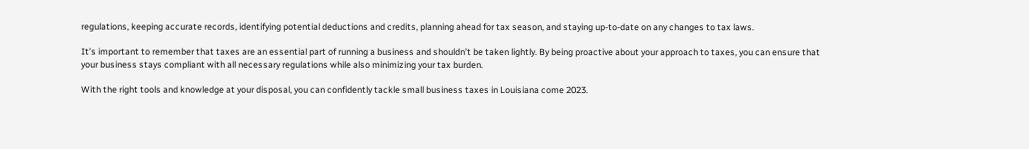regulations, keeping accurate records, identifying potential deductions and credits, planning ahead for tax season, and staying up-to-date on any changes to tax laws.

It’s important to remember that taxes are an essential part of running a business and shouldn’t be taken lightly. By being proactive about your approach to taxes, you can ensure that your business stays compliant with all necessary regulations while also minimizing your tax burden.

With the right tools and knowledge at your disposal, you can confidently tackle small business taxes in Louisiana come 2023.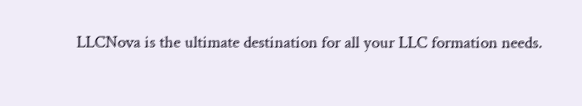LLCNova is the ultimate destination for all your LLC formation needs.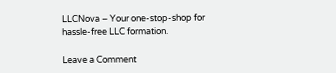LLCNova – Your one-stop-shop for hassle-free LLC formation.

Leave a Comment